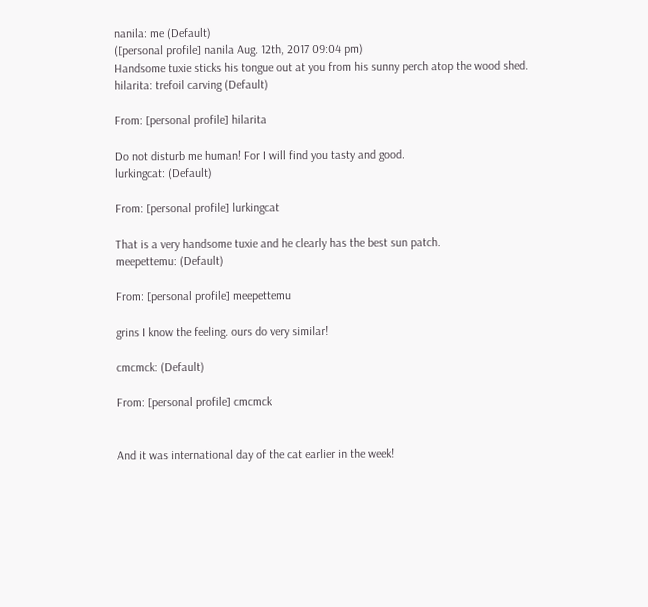nanila: me (Default)
([personal profile] nanila Aug. 12th, 2017 09:04 pm)
Handsome tuxie sticks his tongue out at you from his sunny perch atop the wood shed.
hilarita: trefoil carving (Default)

From: [personal profile] hilarita

Do not disturb me human! For I will find you tasty and good.
lurkingcat: (Default)

From: [personal profile] lurkingcat

That is a very handsome tuxie and he clearly has the best sun patch.
meepettemu: (Default)

From: [personal profile] meepettemu

grins I know the feeling. ours do very similar!

cmcmck: (Default)

From: [personal profile] cmcmck


And it was international day of the cat earlier in the week!